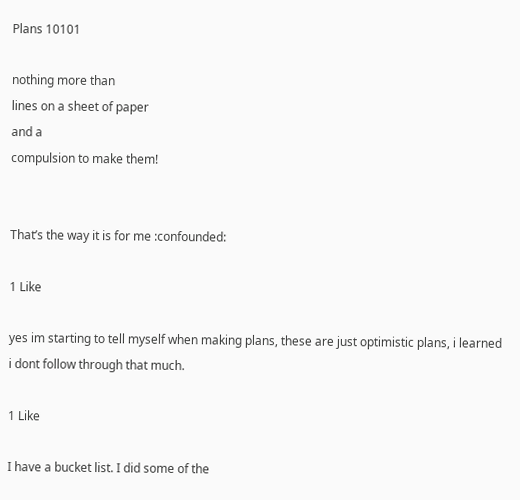Plans 10101

nothing more than
lines on a sheet of paper
and a
compulsion to make them!


That’s the way it is for me :confounded:

1 Like

yes im starting to tell myself when making plans, these are just optimistic plans, i learned i dont follow through that much.

1 Like

I have a bucket list. I did some of the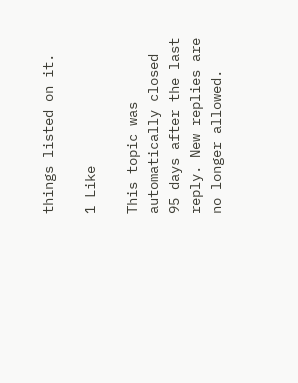things listed on it.

1 Like

This topic was automatically closed 95 days after the last reply. New replies are no longer allowed.